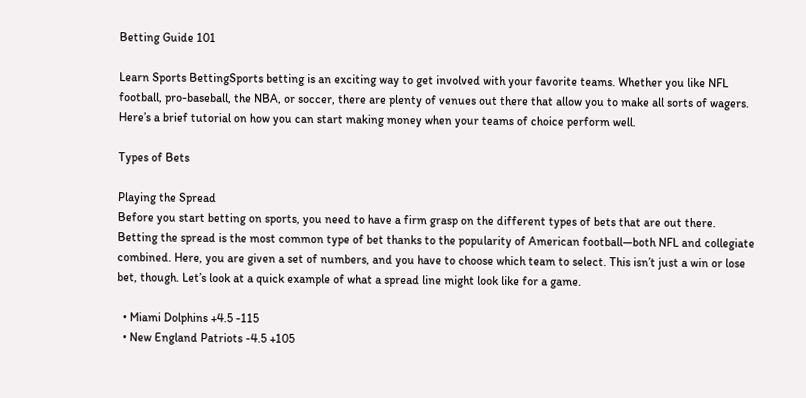Betting Guide 101

Learn Sports BettingSports betting is an exciting way to get involved with your favorite teams. Whether you like NFL football, pro-baseball, the NBA, or soccer, there are plenty of venues out there that allow you to make all sorts of wagers. Here’s a brief tutorial on how you can start making money when your teams of choice perform well.

Types of Bets

Playing the Spread
Before you start betting on sports, you need to have a firm grasp on the different types of bets that are out there. Betting the spread is the most common type of bet thanks to the popularity of American football—both NFL and collegiate combined. Here, you are given a set of numbers, and you have to choose which team to select. This isn’t just a win or lose bet, though. Let’s look at a quick example of what a spread line might look like for a game.

  • Miami Dolphins +4.5 -115
  • New England Patriots -4.5 +105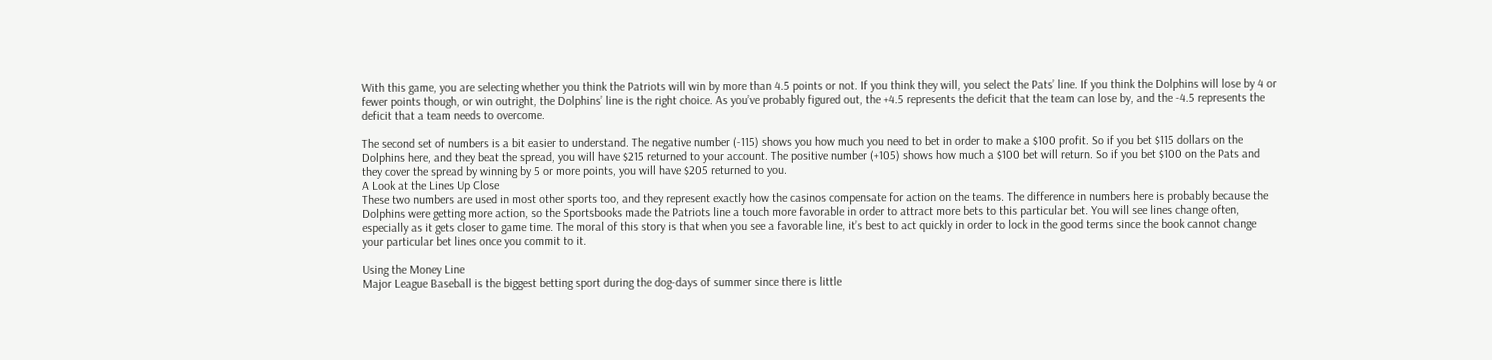With this game, you are selecting whether you think the Patriots will win by more than 4.5 points or not. If you think they will, you select the Pats’ line. If you think the Dolphins will lose by 4 or fewer points though, or win outright, the Dolphins’ line is the right choice. As you’ve probably figured out, the +4.5 represents the deficit that the team can lose by, and the -4.5 represents the deficit that a team needs to overcome.

The second set of numbers is a bit easier to understand. The negative number (-115) shows you how much you need to bet in order to make a $100 profit. So if you bet $115 dollars on the Dolphins here, and they beat the spread, you will have $215 returned to your account. The positive number (+105) shows how much a $100 bet will return. So if you bet $100 on the Pats and they cover the spread by winning by 5 or more points, you will have $205 returned to you.
A Look at the Lines Up Close
These two numbers are used in most other sports too, and they represent exactly how the casinos compensate for action on the teams. The difference in numbers here is probably because the Dolphins were getting more action, so the Sportsbooks made the Patriots line a touch more favorable in order to attract more bets to this particular bet. You will see lines change often, especially as it gets closer to game time. The moral of this story is that when you see a favorable line, it’s best to act quickly in order to lock in the good terms since the book cannot change your particular bet lines once you commit to it.

Using the Money Line
Major League Baseball is the biggest betting sport during the dog-days of summer since there is little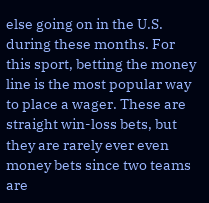else going on in the U.S. during these months. For this sport, betting the money line is the most popular way to place a wager. These are straight win-loss bets, but they are rarely ever even money bets since two teams are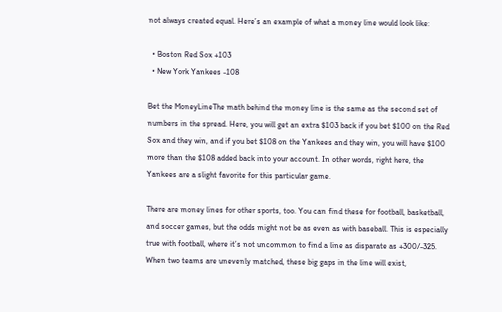not always created equal. Here’s an example of what a money line would look like:

  • Boston Red Sox +103
  • New York Yankees -108

Bet the MoneyLineThe math behind the money line is the same as the second set of numbers in the spread. Here, you will get an extra $103 back if you bet $100 on the Red Sox and they win, and if you bet $108 on the Yankees and they win, you will have $100 more than the $108 added back into your account. In other words, right here, the Yankees are a slight favorite for this particular game.

There are money lines for other sports, too. You can find these for football, basketball, and soccer games, but the odds might not be as even as with baseball. This is especially true with football, where it’s not uncommon to find a line as disparate as +300/-325. When two teams are unevenly matched, these big gaps in the line will exist,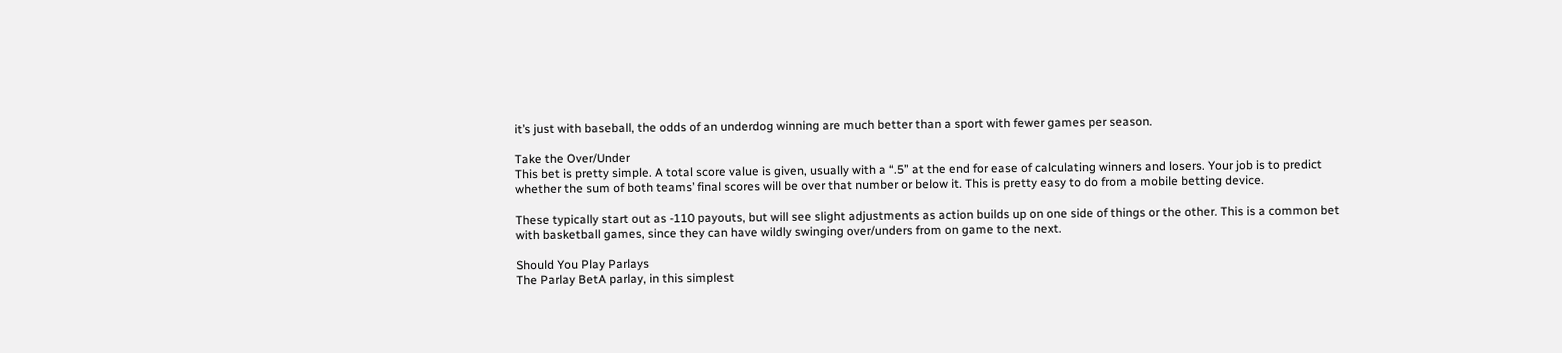it’s just with baseball, the odds of an underdog winning are much better than a sport with fewer games per season.

Take the Over/Under
This bet is pretty simple. A total score value is given, usually with a “.5” at the end for ease of calculating winners and losers. Your job is to predict whether the sum of both teams’ final scores will be over that number or below it. This is pretty easy to do from a mobile betting device.

These typically start out as -110 payouts, but will see slight adjustments as action builds up on one side of things or the other. This is a common bet with basketball games, since they can have wildly swinging over/unders from on game to the next.

Should You Play Parlays
The Parlay BetA parlay, in this simplest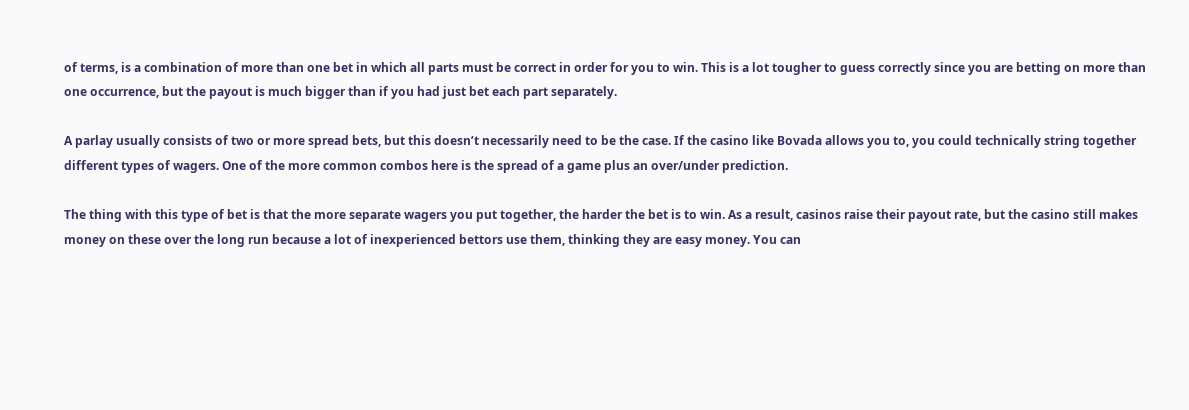of terms, is a combination of more than one bet in which all parts must be correct in order for you to win. This is a lot tougher to guess correctly since you are betting on more than one occurrence, but the payout is much bigger than if you had just bet each part separately.

A parlay usually consists of two or more spread bets, but this doesn’t necessarily need to be the case. If the casino like Bovada allows you to, you could technically string together different types of wagers. One of the more common combos here is the spread of a game plus an over/under prediction.

The thing with this type of bet is that the more separate wagers you put together, the harder the bet is to win. As a result, casinos raise their payout rate, but the casino still makes money on these over the long run because a lot of inexperienced bettors use them, thinking they are easy money. You can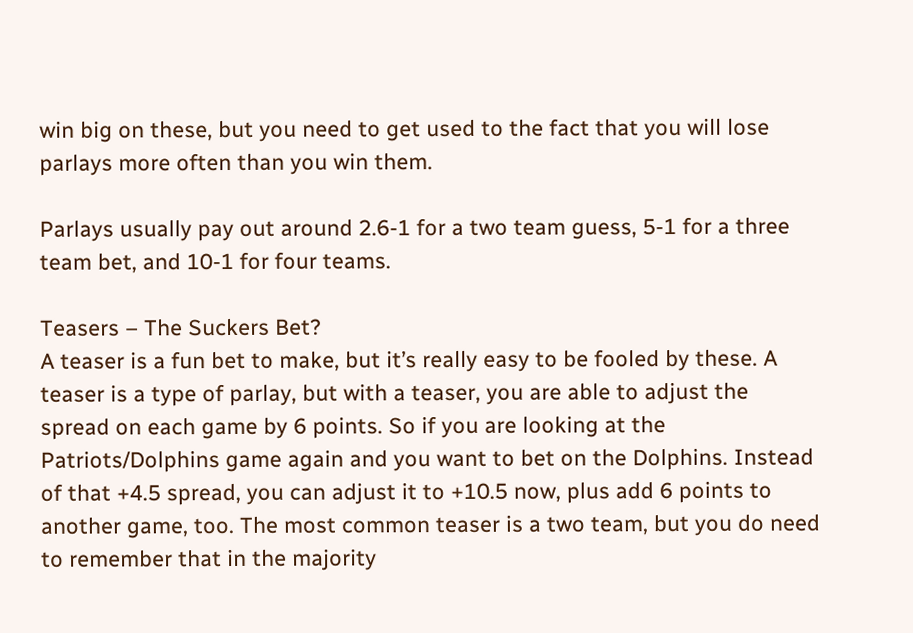win big on these, but you need to get used to the fact that you will lose parlays more often than you win them.

Parlays usually pay out around 2.6-1 for a two team guess, 5-1 for a three team bet, and 10-1 for four teams.

Teasers – The Suckers Bet?
A teaser is a fun bet to make, but it’s really easy to be fooled by these. A teaser is a type of parlay, but with a teaser, you are able to adjust the spread on each game by 6 points. So if you are looking at the Patriots/Dolphins game again and you want to bet on the Dolphins. Instead of that +4.5 spread, you can adjust it to +10.5 now, plus add 6 points to another game, too. The most common teaser is a two team, but you do need to remember that in the majority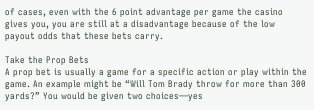of cases, even with the 6 point advantage per game the casino gives you, you are still at a disadvantage because of the low payout odds that these bets carry.

Take the Prop Bets
A prop bet is usually a game for a specific action or play within the game. An example might be “Will Tom Brady throw for more than 300 yards?” You would be given two choices—yes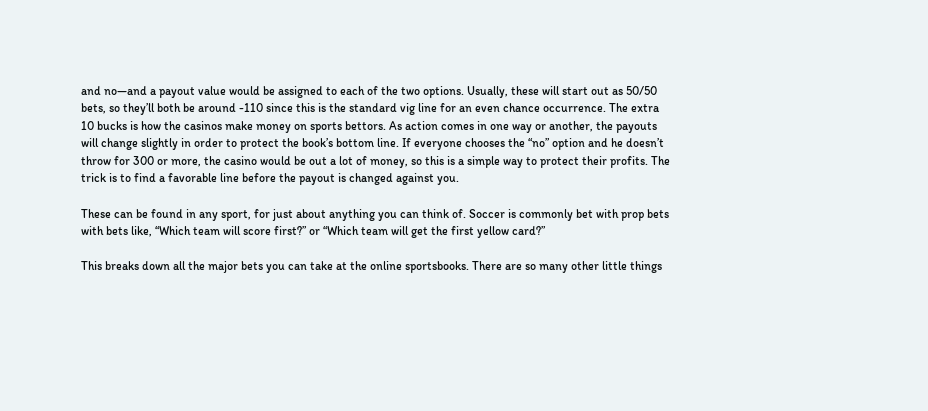and no—and a payout value would be assigned to each of the two options. Usually, these will start out as 50/50 bets, so they’ll both be around -110 since this is the standard vig line for an even chance occurrence. The extra 10 bucks is how the casinos make money on sports bettors. As action comes in one way or another, the payouts will change slightly in order to protect the book’s bottom line. If everyone chooses the “no” option and he doesn’t throw for 300 or more, the casino would be out a lot of money, so this is a simple way to protect their profits. The trick is to find a favorable line before the payout is changed against you.

These can be found in any sport, for just about anything you can think of. Soccer is commonly bet with prop bets with bets like, “Which team will score first?” or “Which team will get the first yellow card?”

This breaks down all the major bets you can take at the online sportsbooks. There are so many other little things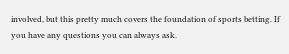involved, but this pretty much covers the foundation of sports betting. If you have any questions you can always ask.